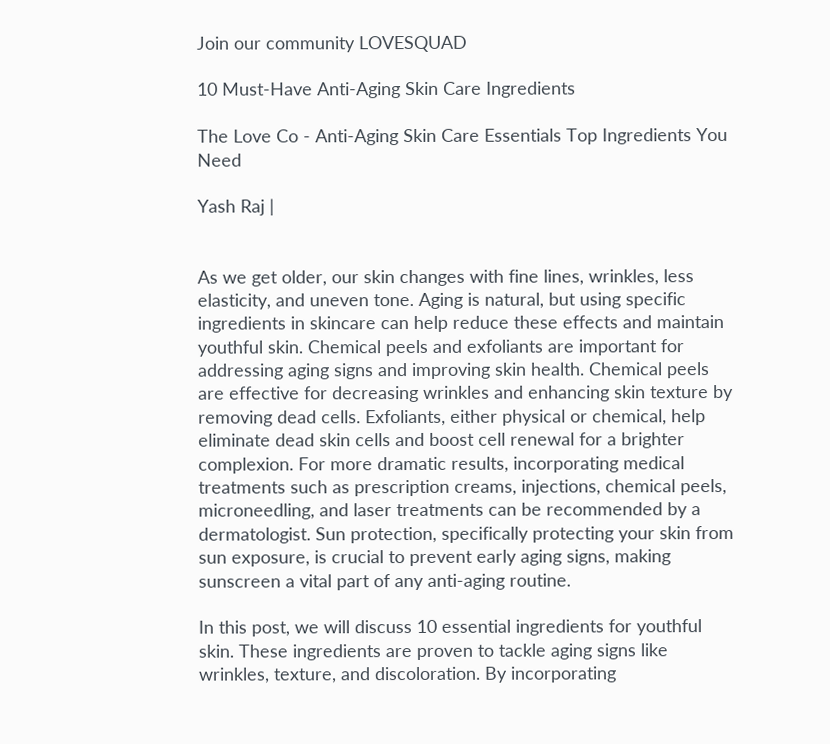Join our community LOVESQUAD

10 Must-Have Anti-Aging Skin Care Ingredients

The Love Co - Anti-Aging Skin Care Essentials Top Ingredients You Need

Yash Raj |


As we get older, our skin changes with fine lines, wrinkles, less elasticity, and uneven tone. Aging is natural, but using specific ingredients in skincare can help reduce these effects and maintain youthful skin. Chemical peels and exfoliants are important for addressing aging signs and improving skin health. Chemical peels are effective for decreasing wrinkles and enhancing skin texture by removing dead cells. Exfoliants, either physical or chemical, help eliminate dead skin cells and boost cell renewal for a brighter complexion. For more dramatic results, incorporating medical treatments such as prescription creams, injections, chemical peels, microneedling, and laser treatments can be recommended by a dermatologist. Sun protection, specifically protecting your skin from sun exposure, is crucial to prevent early aging signs, making sunscreen a vital part of any anti-aging routine.

In this post, we will discuss 10 essential ingredients for youthful skin. These ingredients are proven to tackle aging signs like wrinkles, texture, and discoloration. By incorporating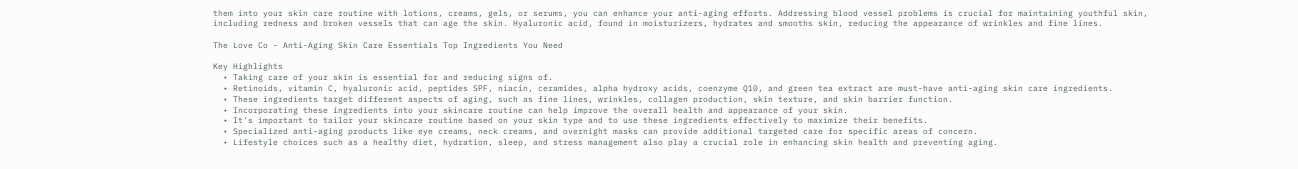them into your skin care routine with lotions, creams, gels, or serums, you can enhance your anti-aging efforts. Addressing blood vessel problems is crucial for maintaining youthful skin, including redness and broken vessels that can age the skin. Hyaluronic acid, found in moisturizers, hydrates and smooths skin, reducing the appearance of wrinkles and fine lines.

The Love Co - Anti-Aging Skin Care Essentials Top Ingredients You Need

Key Highlights
  • Taking care of your skin is essential for and reducing signs of.
  • Retinoids, vitamin C, hyaluronic acid, peptides SPF, niacin, ceramides, alpha hydroxy acids, coenzyme Q10, and green tea extract are must-have anti-aging skin care ingredients.
  • These ingredients target different aspects of aging, such as fine lines, wrinkles, collagen production, skin texture, and skin barrier function.
  • Incorporating these ingredients into your skincare routine can help improve the overall health and appearance of your skin.
  • It's important to tailor your skincare routine based on your skin type and to use these ingredients effectively to maximize their benefits.
  • Specialized anti-aging products like eye creams, neck creams, and overnight masks can provide additional targeted care for specific areas of concern.
  • Lifestyle choices such as a healthy diet, hydration, sleep, and stress management also play a crucial role in enhancing skin health and preventing aging.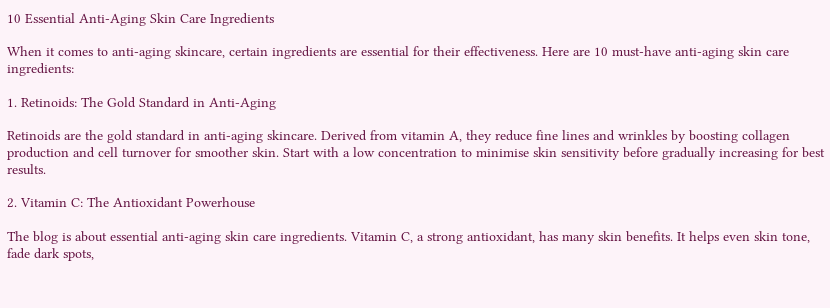10 Essential Anti-Aging Skin Care Ingredients

When it comes to anti-aging skincare, certain ingredients are essential for their effectiveness. Here are 10 must-have anti-aging skin care ingredients:

1. Retinoids: The Gold Standard in Anti-Aging

Retinoids are the gold standard in anti-aging skincare. Derived from vitamin A, they reduce fine lines and wrinkles by boosting collagen production and cell turnover for smoother skin. Start with a low concentration to minimise skin sensitivity before gradually increasing for best results.

2. Vitamin C: The Antioxidant Powerhouse

The blog is about essential anti-aging skin care ingredients. Vitamin C, a strong antioxidant, has many skin benefits. It helps even skin tone, fade dark spots,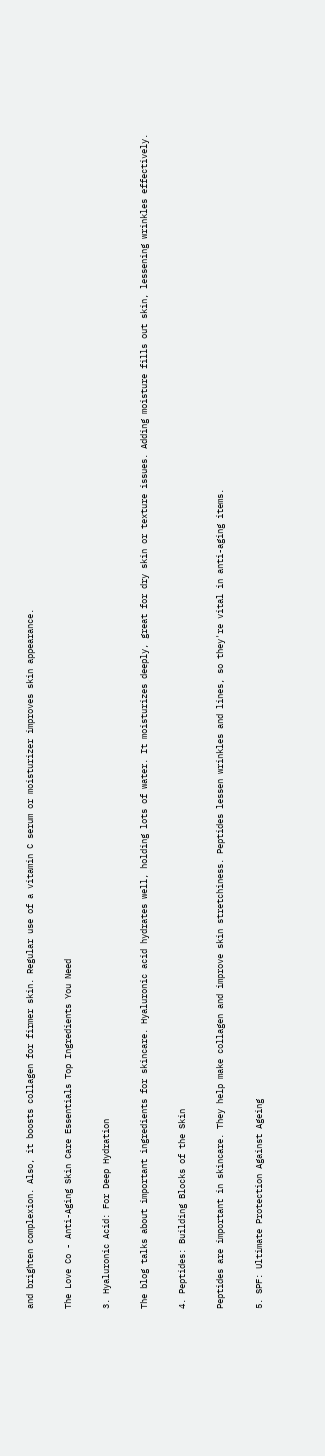and brighten complexion. Also, it boosts collagen for firmer skin. Regular use of a vitamin C serum or moisturizer improves skin appearance.

The Love Co - Anti-Aging Skin Care Essentials Top Ingredients You Need

3. Hyaluronic Acid: For Deep Hydration

The blog talks about important ingredients for skincare. Hyaluronic acid hydrates well, holding lots of water. It moisturizes deeply, great for dry skin or texture issues. Adding moisture fills out skin, lessening wrinkles effectively.

4. Peptides: Building Blocks of the Skin

Peptides are important in skincare. They help make collagen and improve skin stretchiness. Peptides lessen wrinkles and lines, so they're vital in anti-aging items.

5. SPF: Ultimate Protection Against Ageing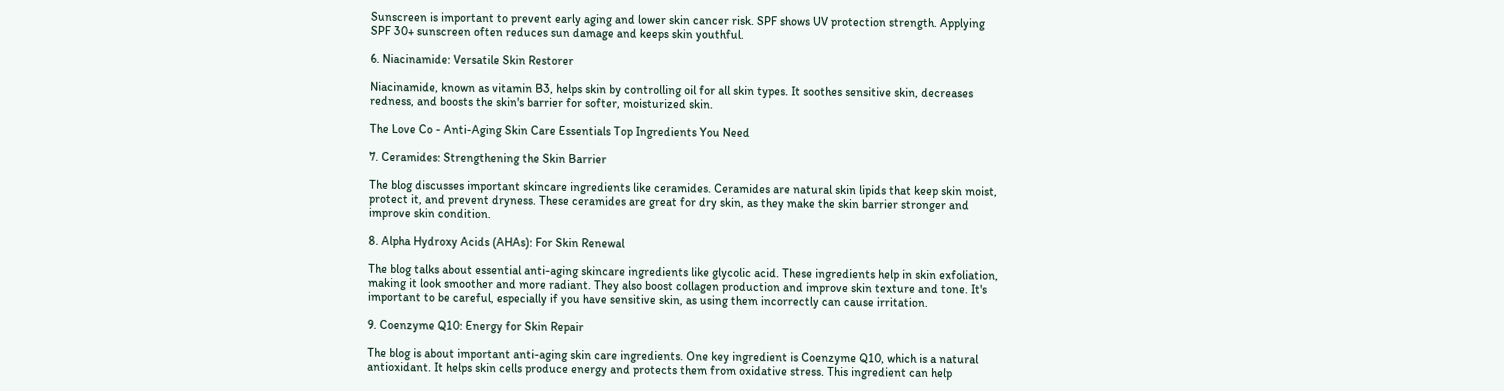Sunscreen is important to prevent early aging and lower skin cancer risk. SPF shows UV protection strength. Applying SPF 30+ sunscreen often reduces sun damage and keeps skin youthful.

6. Niacinamide: Versatile Skin Restorer

Niacinamide, known as vitamin B3, helps skin by controlling oil for all skin types. It soothes sensitive skin, decreases redness, and boosts the skin's barrier for softer, moisturized skin.

The Love Co - Anti-Aging Skin Care Essentials Top Ingredients You Need

7. Ceramides: Strengthening the Skin Barrier

The blog discusses important skincare ingredients like ceramides. Ceramides are natural skin lipids that keep skin moist, protect it, and prevent dryness. These ceramides are great for dry skin, as they make the skin barrier stronger and improve skin condition.

8. Alpha Hydroxy Acids (AHAs): For Skin Renewal

The blog talks about essential anti-aging skincare ingredients like glycolic acid. These ingredients help in skin exfoliation, making it look smoother and more radiant. They also boost collagen production and improve skin texture and tone. It's important to be careful, especially if you have sensitive skin, as using them incorrectly can cause irritation.

9. Coenzyme Q10: Energy for Skin Repair

The blog is about important anti-aging skin care ingredients. One key ingredient is Coenzyme Q10, which is a natural antioxidant. It helps skin cells produce energy and protects them from oxidative stress. This ingredient can help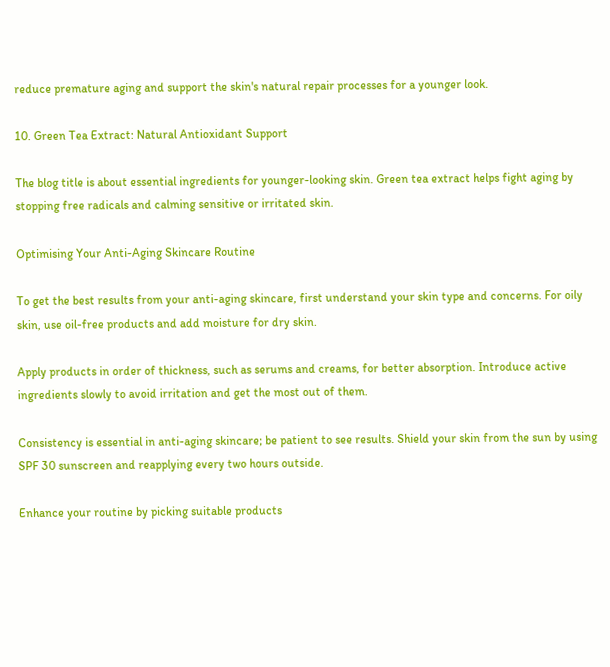reduce premature aging and support the skin's natural repair processes for a younger look.

10. Green Tea Extract: Natural Antioxidant Support

The blog title is about essential ingredients for younger-looking skin. Green tea extract helps fight aging by stopping free radicals and calming sensitive or irritated skin.

Optimising Your Anti-Aging Skincare Routine

To get the best results from your anti-aging skincare, first understand your skin type and concerns. For oily skin, use oil-free products and add moisture for dry skin.

Apply products in order of thickness, such as serums and creams, for better absorption. Introduce active ingredients slowly to avoid irritation and get the most out of them.

Consistency is essential in anti-aging skincare; be patient to see results. Shield your skin from the sun by using SPF 30 sunscreen and reapplying every two hours outside.

Enhance your routine by picking suitable products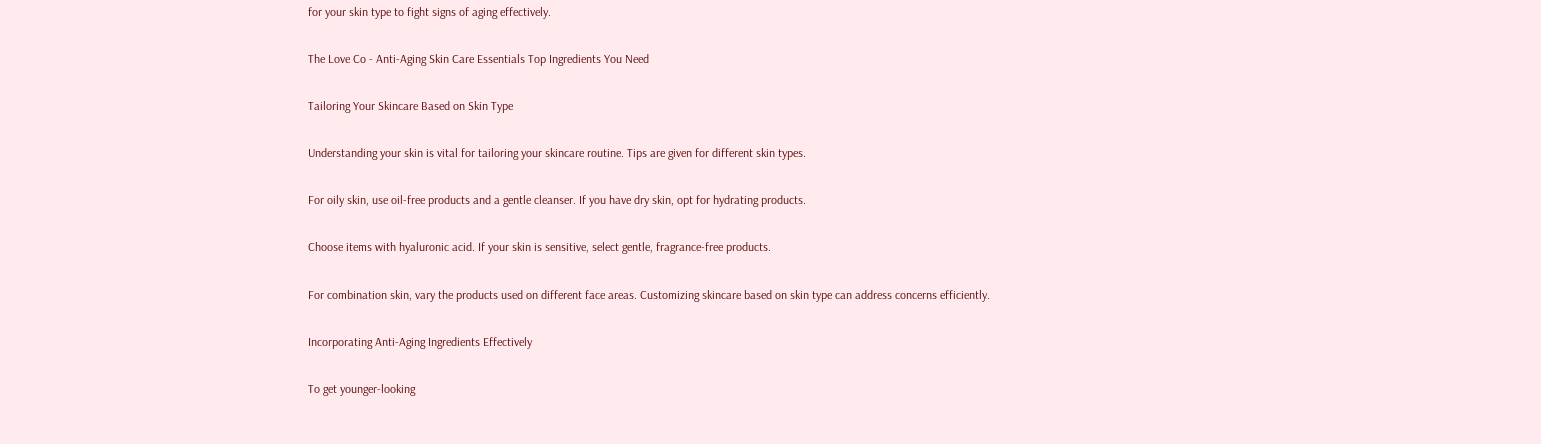for your skin type to fight signs of aging effectively.

The Love Co - Anti-Aging Skin Care Essentials Top Ingredients You Need

Tailoring Your Skincare Based on Skin Type

Understanding your skin is vital for tailoring your skincare routine. Tips are given for different skin types.

For oily skin, use oil-free products and a gentle cleanser. If you have dry skin, opt for hydrating products.

Choose items with hyaluronic acid. If your skin is sensitive, select gentle, fragrance-free products.

For combination skin, vary the products used on different face areas. Customizing skincare based on skin type can address concerns efficiently.

Incorporating Anti-Aging Ingredients Effectively

To get younger-looking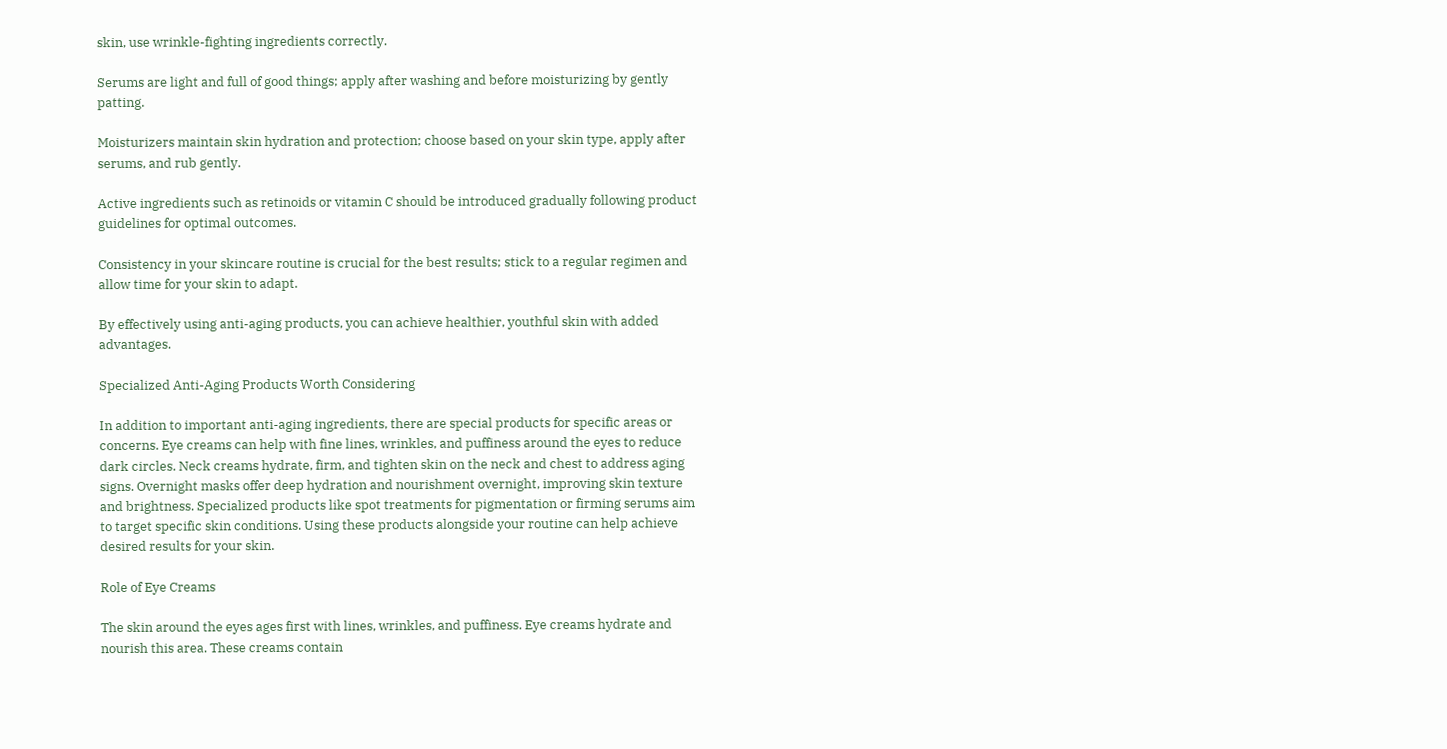skin, use wrinkle-fighting ingredients correctly.

Serums are light and full of good things; apply after washing and before moisturizing by gently patting.

Moisturizers maintain skin hydration and protection; choose based on your skin type, apply after serums, and rub gently.

Active ingredients such as retinoids or vitamin C should be introduced gradually following product guidelines for optimal outcomes.

Consistency in your skincare routine is crucial for the best results; stick to a regular regimen and allow time for your skin to adapt.

By effectively using anti-aging products, you can achieve healthier, youthful skin with added advantages.

Specialized Anti-Aging Products Worth Considering

In addition to important anti-aging ingredients, there are special products for specific areas or concerns. Eye creams can help with fine lines, wrinkles, and puffiness around the eyes to reduce dark circles. Neck creams hydrate, firm, and tighten skin on the neck and chest to address aging signs. Overnight masks offer deep hydration and nourishment overnight, improving skin texture and brightness. Specialized products like spot treatments for pigmentation or firming serums aim to target specific skin conditions. Using these products alongside your routine can help achieve desired results for your skin.

Role of Eye Creams

The skin around the eyes ages first with lines, wrinkles, and puffiness. Eye creams hydrate and nourish this area. These creams contain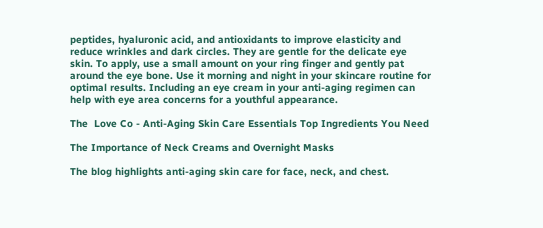peptides, hyaluronic acid, and antioxidants to improve elasticity and reduce wrinkles and dark circles. They are gentle for the delicate eye skin. To apply, use a small amount on your ring finger and gently pat around the eye bone. Use it morning and night in your skincare routine for optimal results. Including an eye cream in your anti-aging regimen can help with eye area concerns for a youthful appearance.

The  Love Co - Anti-Aging Skin Care Essentials Top Ingredients You Need

The Importance of Neck Creams and Overnight Masks

The blog highlights anti-aging skin care for face, neck, and chest.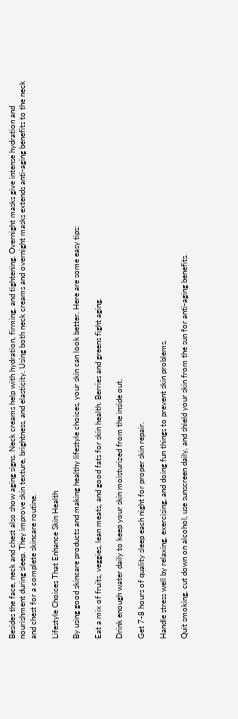Besides the face, neck and chest also show aging signs. Neck creams help with hydration, firming, and tightening. Overnight masks give intense hydration and nourishment during sleep. They improve skin texture, brightness, and elasticity. Using both neck creams and overnight masks extends anti-aging benefits to the neck and chest for a complete skincare routine.

Lifestyle Choices That Enhance Skin Health

By using good skincare products and making healthy lifestyle choices, your skin can look better. Here are some easy tips:

Eat a mix of fruits, veggies, lean meats, and good fats for skin health. Berries and greens fight aging.

Drink enough water daily to keep your skin moisturized from the inside out.

Get 7-8 hours of quality sleep each night for proper skin repair.

Handle stress well by relaxing, exercising, and doing fun things to prevent skin problems.

Quit smoking, cut down on alcohol, use sunscreen daily, and shield your skin from the sun for anti-aging benefits.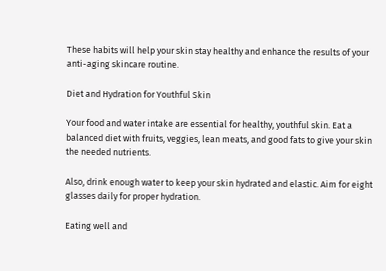These habits will help your skin stay healthy and enhance the results of your anti-aging skincare routine.

Diet and Hydration for Youthful Skin

Your food and water intake are essential for healthy, youthful skin. Eat a balanced diet with fruits, veggies, lean meats, and good fats to give your skin the needed nutrients.

Also, drink enough water to keep your skin hydrated and elastic. Aim for eight glasses daily for proper hydration.

Eating well and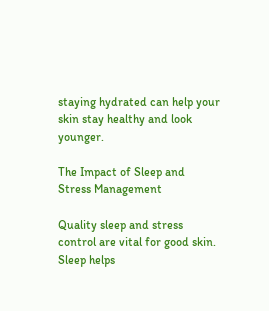staying hydrated can help your skin stay healthy and look younger.

The Impact of Sleep and Stress Management

Quality sleep and stress control are vital for good skin. Sleep helps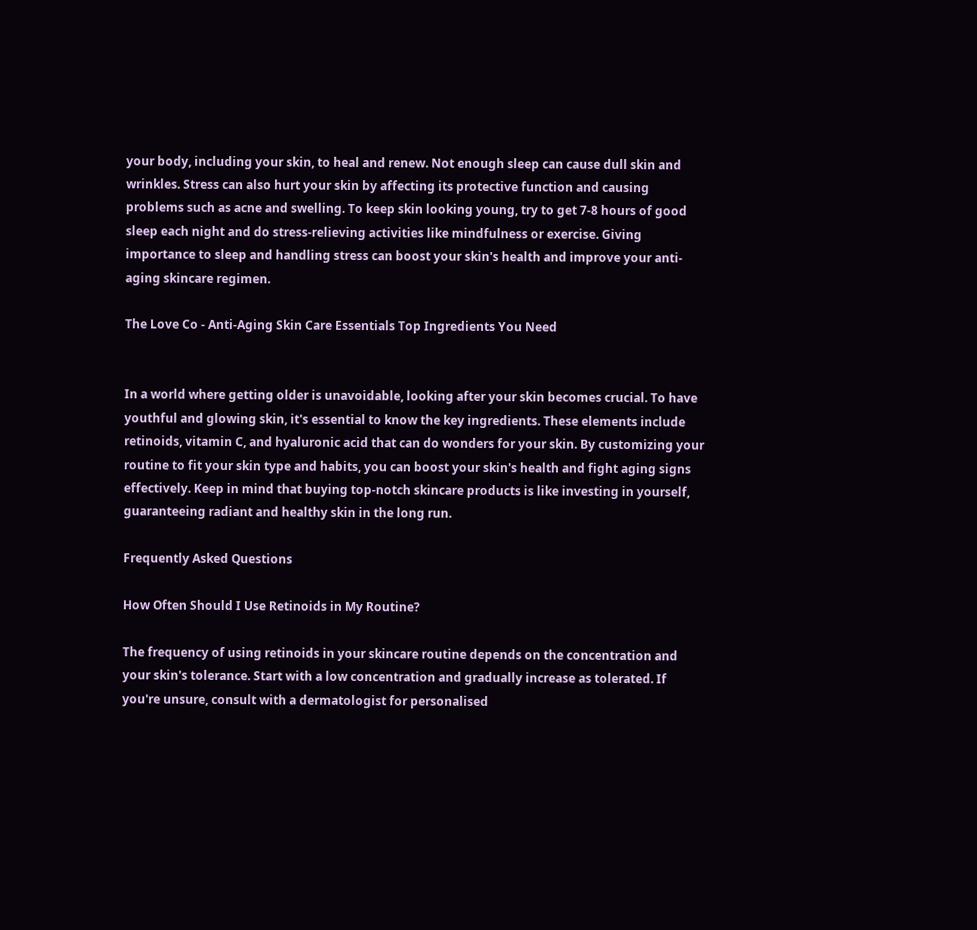your body, including your skin, to heal and renew. Not enough sleep can cause dull skin and wrinkles. Stress can also hurt your skin by affecting its protective function and causing problems such as acne and swelling. To keep skin looking young, try to get 7-8 hours of good sleep each night and do stress-relieving activities like mindfulness or exercise. Giving importance to sleep and handling stress can boost your skin's health and improve your anti-aging skincare regimen.

The Love Co - Anti-Aging Skin Care Essentials Top Ingredients You Need


In a world where getting older is unavoidable, looking after your skin becomes crucial. To have youthful and glowing skin, it's essential to know the key ingredients. These elements include retinoids, vitamin C, and hyaluronic acid that can do wonders for your skin. By customizing your routine to fit your skin type and habits, you can boost your skin's health and fight aging signs effectively. Keep in mind that buying top-notch skincare products is like investing in yourself, guaranteeing radiant and healthy skin in the long run.

Frequently Asked Questions

How Often Should I Use Retinoids in My Routine?

The frequency of using retinoids in your skincare routine depends on the concentration and your skin's tolerance. Start with a low concentration and gradually increase as tolerated. If you're unsure, consult with a dermatologist for personalised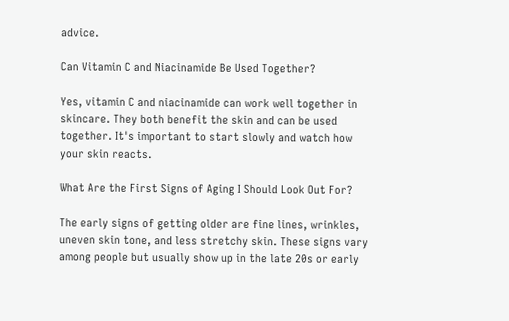advice.

Can Vitamin C and Niacinamide Be Used Together?

Yes, vitamin C and niacinamide can work well together in skincare. They both benefit the skin and can be used together. It's important to start slowly and watch how your skin reacts.

What Are the First Signs of Aging I Should Look Out For?

The early signs of getting older are fine lines, wrinkles, uneven skin tone, and less stretchy skin. These signs vary among people but usually show up in the late 20s or early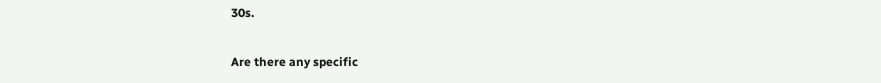30s.

Are there any specific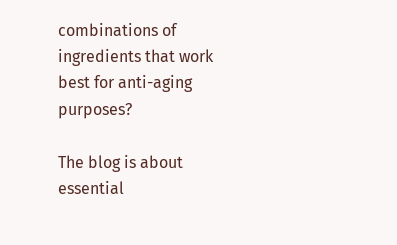combinations of ingredients that work best for anti-aging purposes?

The blog is about essential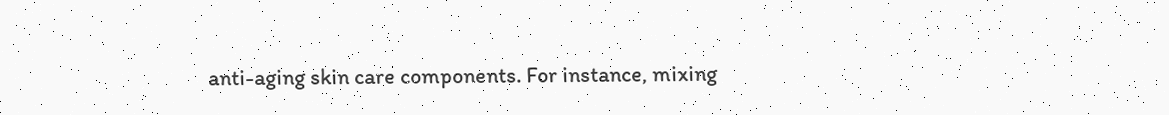anti-aging skin care components. For instance, mixing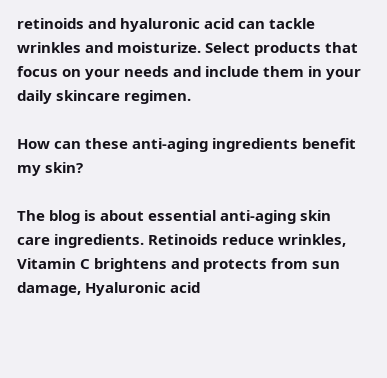retinoids and hyaluronic acid can tackle wrinkles and moisturize. Select products that focus on your needs and include them in your daily skincare regimen.

How can these anti-aging ingredients benefit my skin?

The blog is about essential anti-aging skin care ingredients. Retinoids reduce wrinkles, Vitamin C brightens and protects from sun damage, Hyaluronic acid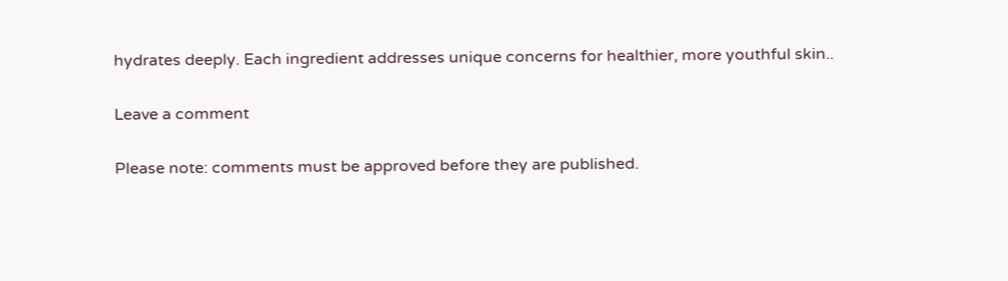hydrates deeply. Each ingredient addresses unique concerns for healthier, more youthful skin..

Leave a comment

Please note: comments must be approved before they are published.